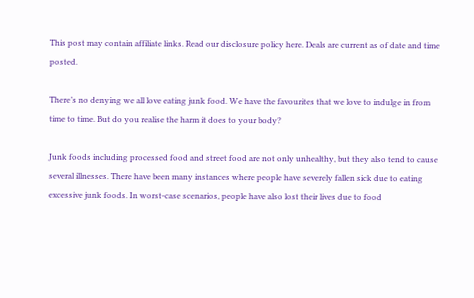This post may contain affiliate links. Read our disclosure policy here. Deals are current as of date and time posted.

There’s no denying we all love eating junk food. We have the favourites that we love to indulge in from time to time. But do you realise the harm it does to your body?

Junk foods including processed food and street food are not only unhealthy, but they also tend to cause several illnesses. There have been many instances where people have severely fallen sick due to eating excessive junk foods. In worst-case scenarios, people have also lost their lives due to food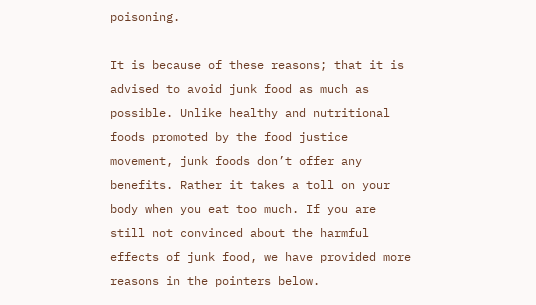poisoning.

It is because of these reasons; that it is advised to avoid junk food as much as possible. Unlike healthy and nutritional foods promoted by the food justice movement, junk foods don’t offer any benefits. Rather it takes a toll on your body when you eat too much. If you are still not convinced about the harmful effects of junk food, we have provided more reasons in the pointers below.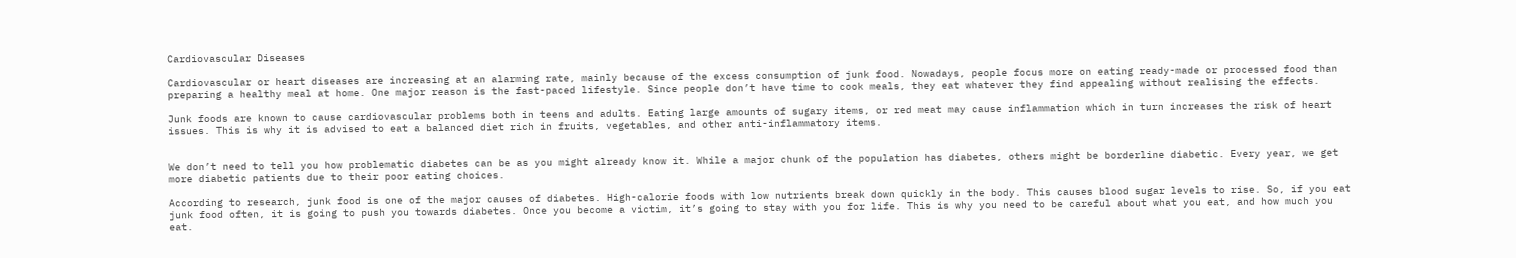Cardiovascular Diseases

Cardiovascular or heart diseases are increasing at an alarming rate, mainly because of the excess consumption of junk food. Nowadays, people focus more on eating ready-made or processed food than preparing a healthy meal at home. One major reason is the fast-paced lifestyle. Since people don’t have time to cook meals, they eat whatever they find appealing without realising the effects.

Junk foods are known to cause cardiovascular problems both in teens and adults. Eating large amounts of sugary items, or red meat may cause inflammation which in turn increases the risk of heart issues. This is why it is advised to eat a balanced diet rich in fruits, vegetables, and other anti-inflammatory items.


We don’t need to tell you how problematic diabetes can be as you might already know it. While a major chunk of the population has diabetes, others might be borderline diabetic. Every year, we get more diabetic patients due to their poor eating choices.

According to research, junk food is one of the major causes of diabetes. High-calorie foods with low nutrients break down quickly in the body. This causes blood sugar levels to rise. So, if you eat junk food often, it is going to push you towards diabetes. Once you become a victim, it’s going to stay with you for life. This is why you need to be careful about what you eat, and how much you eat.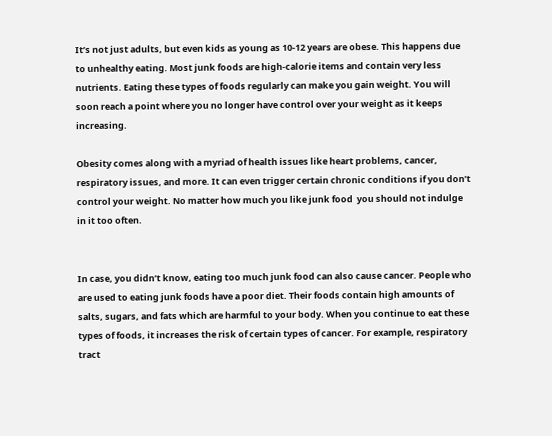It’s not just adults, but even kids as young as 10-12 years are obese. This happens due to unhealthy eating. Most junk foods are high-calorie items and contain very less nutrients. Eating these types of foods regularly can make you gain weight. You will soon reach a point where you no longer have control over your weight as it keeps increasing.

Obesity comes along with a myriad of health issues like heart problems, cancer, respiratory issues, and more. It can even trigger certain chronic conditions if you don’t control your weight. No matter how much you like junk food  you should not indulge in it too often.


In case, you didn’t know, eating too much junk food can also cause cancer. People who are used to eating junk foods have a poor diet. Their foods contain high amounts of salts, sugars, and fats which are harmful to your body. When you continue to eat these types of foods, it increases the risk of certain types of cancer. For example, respiratory tract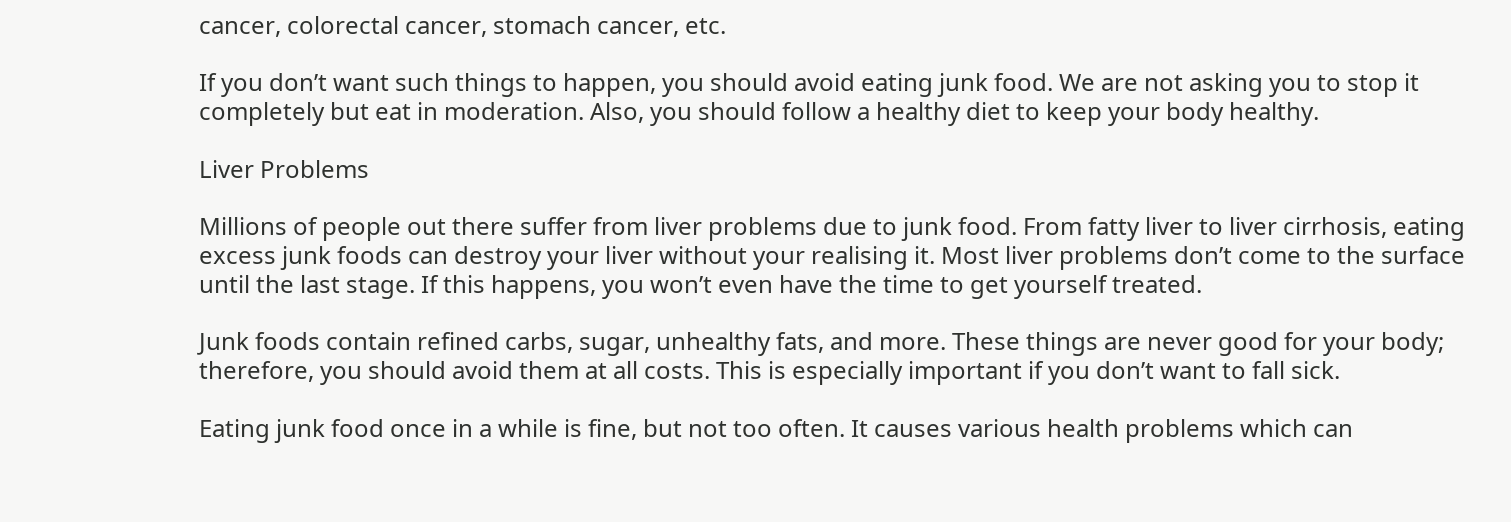cancer, colorectal cancer, stomach cancer, etc.

If you don’t want such things to happen, you should avoid eating junk food. We are not asking you to stop it completely but eat in moderation. Also, you should follow a healthy diet to keep your body healthy.

Liver Problems

Millions of people out there suffer from liver problems due to junk food. From fatty liver to liver cirrhosis, eating excess junk foods can destroy your liver without your realising it. Most liver problems don’t come to the surface until the last stage. If this happens, you won’t even have the time to get yourself treated.

Junk foods contain refined carbs, sugar, unhealthy fats, and more. These things are never good for your body; therefore, you should avoid them at all costs. This is especially important if you don’t want to fall sick.

Eating junk food once in a while is fine, but not too often. It causes various health problems which can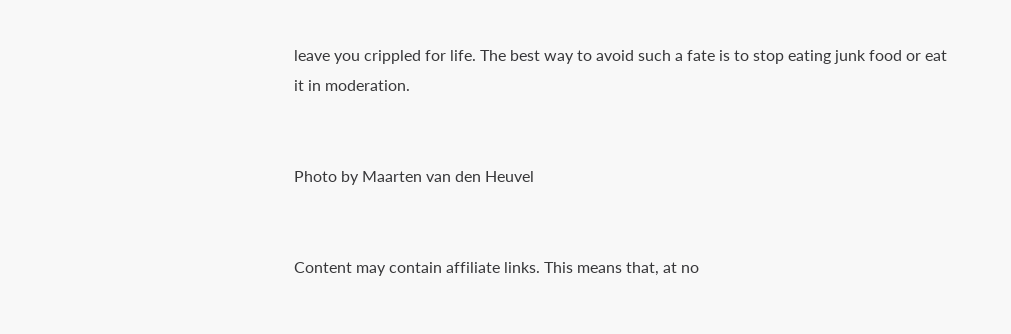leave you crippled for life. The best way to avoid such a fate is to stop eating junk food or eat it in moderation.


Photo by Maarten van den Heuvel


Content may contain affiliate links. This means that, at no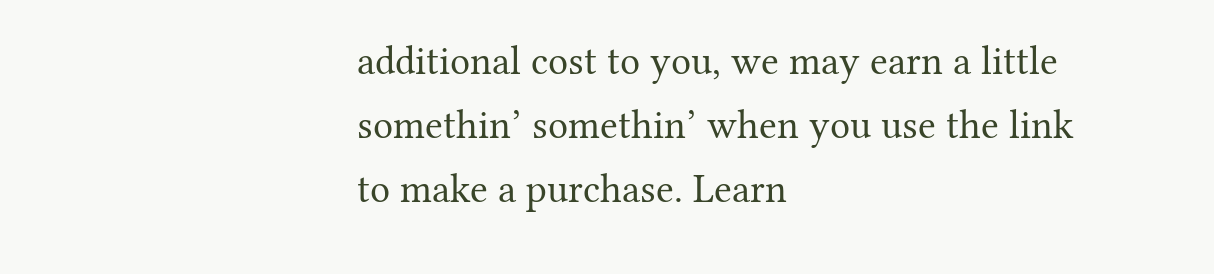additional cost to you, we may earn a little somethin’ somethin’ when you use the link to make a purchase. Learn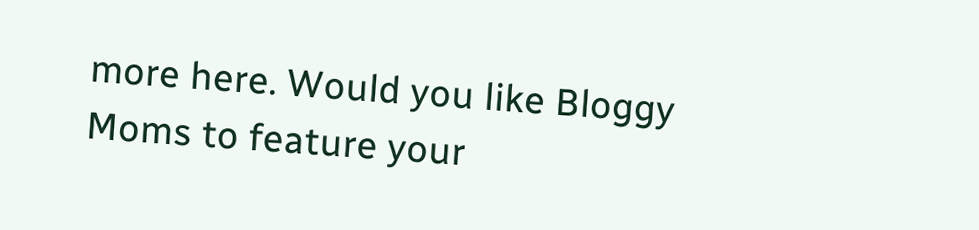more here. Would you like Bloggy Moms to feature your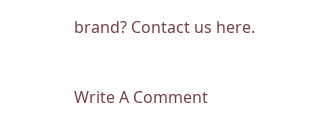brand? Contact us here.



Write A Comment